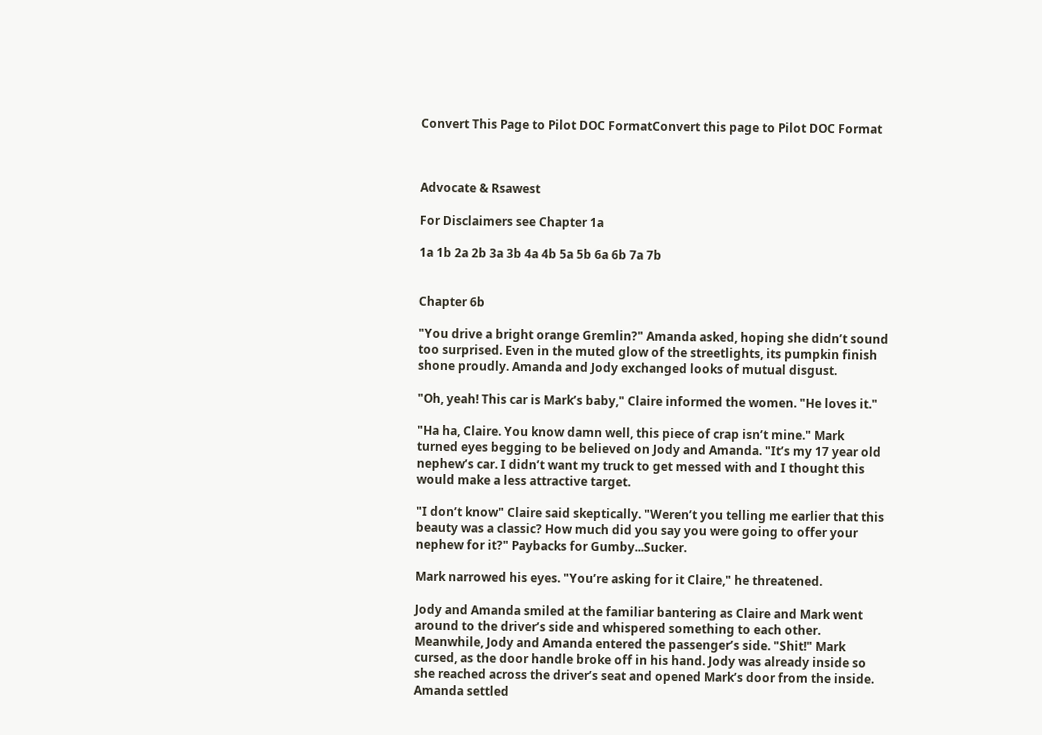Convert This Page to Pilot DOC FormatConvert this page to Pilot DOC Format



Advocate & Rsawest

For Disclaimers see Chapter 1a

1a 1b 2a 2b 3a 3b 4a 4b 5a 5b 6a 6b 7a 7b


Chapter 6b

"You drive a bright orange Gremlin?" Amanda asked, hoping she didn’t sound too surprised. Even in the muted glow of the streetlights, its pumpkin finish shone proudly. Amanda and Jody exchanged looks of mutual disgust.

"Oh, yeah! This car is Mark’s baby," Claire informed the women. "He loves it."

"Ha ha, Claire. You know damn well, this piece of crap isn’t mine." Mark turned eyes begging to be believed on Jody and Amanda. "It’s my 17 year old nephew’s car. I didn’t want my truck to get messed with and I thought this would make a less attractive target.

"I don’t know" Claire said skeptically. "Weren’t you telling me earlier that this beauty was a classic? How much did you say you were going to offer your nephew for it?" Paybacks for Gumby...Sucker.

Mark narrowed his eyes. "You’re asking for it Claire," he threatened.

Jody and Amanda smiled at the familiar bantering as Claire and Mark went around to the driver’s side and whispered something to each other. Meanwhile, Jody and Amanda entered the passenger’s side. "Shit!" Mark cursed, as the door handle broke off in his hand. Jody was already inside so she reached across the driver’s seat and opened Mark’s door from the inside. Amanda settled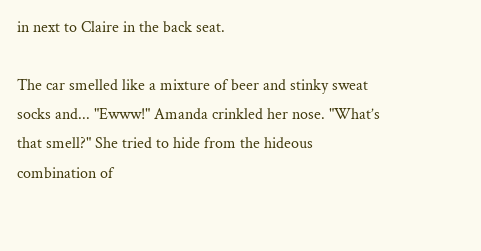in next to Claire in the back seat.

The car smelled like a mixture of beer and stinky sweat socks and... "Ewww!" Amanda crinkled her nose. "What’s that smell?" She tried to hide from the hideous combination of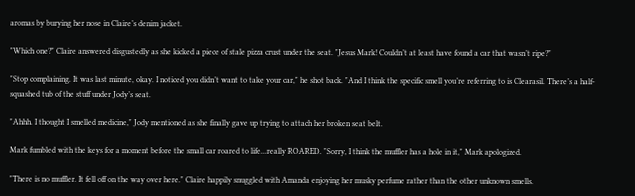aromas by burying her nose in Claire’s denim jacket.

"Which one?" Claire answered disgustedly as she kicked a piece of stale pizza crust under the seat. "Jesus Mark! Couldn’t at least have found a car that wasn’t ripe?"

"Stop complaining. It was last minute, okay. I noticed you didn’t want to take your car," he shot back. "And I think the specific smell you’re referring to is Clearasil. There’s a half-squashed tub of the stuff under Jody’s seat.

"Ahhh. I thought I smelled medicine," Jody mentioned as she finally gave up trying to attach her broken seat belt.

Mark fumbled with the keys for a moment before the small car roared to life...really ROARED. "Sorry, I think the muffler has a hole in it," Mark apologized.

"There is no muffler. It fell off on the way over here." Claire happily snuggled with Amanda enjoying her musky perfume rather than the other unknown smells.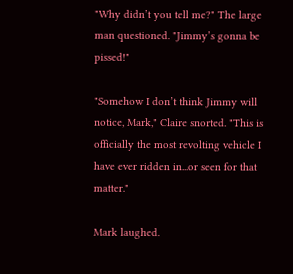"Why didn’t you tell me?" The large man questioned. "Jimmy’s gonna be pissed!"

"Somehow I don’t think Jimmy will notice, Mark," Claire snorted. "This is officially the most revolting vehicle I have ever ridden in...or seen for that matter."

Mark laughed.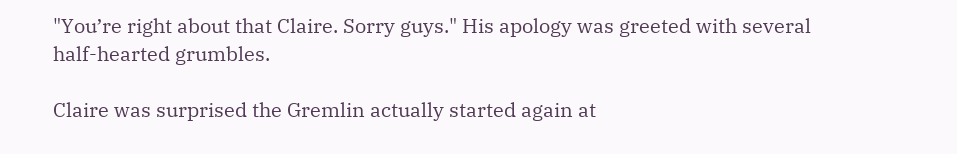"You’re right about that Claire. Sorry guys." His apology was greeted with several half-hearted grumbles.

Claire was surprised the Gremlin actually started again at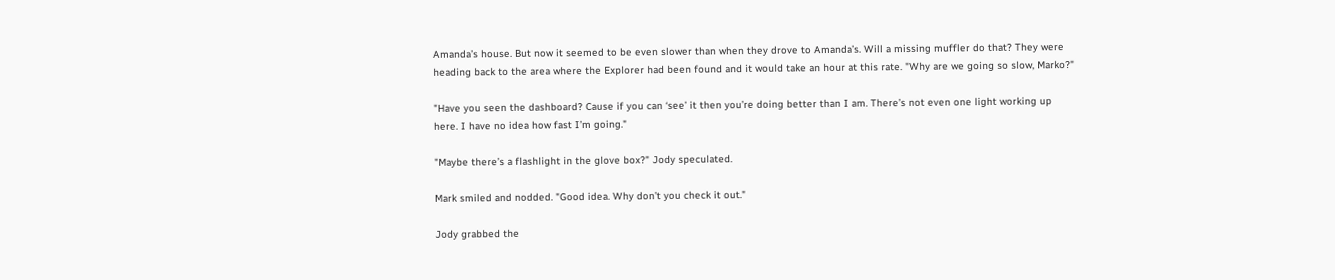Amanda’s house. But now it seemed to be even slower than when they drove to Amanda’s. Will a missing muffler do that? They were heading back to the area where the Explorer had been found and it would take an hour at this rate. "Why are we going so slow, Marko?"

"Have you seen the dashboard? Cause if you can ‘see’ it then you’re doing better than I am. There’s not even one light working up here. I have no idea how fast I’m going."

"Maybe there’s a flashlight in the glove box?" Jody speculated.

Mark smiled and nodded. "Good idea. Why don’t you check it out."

Jody grabbed the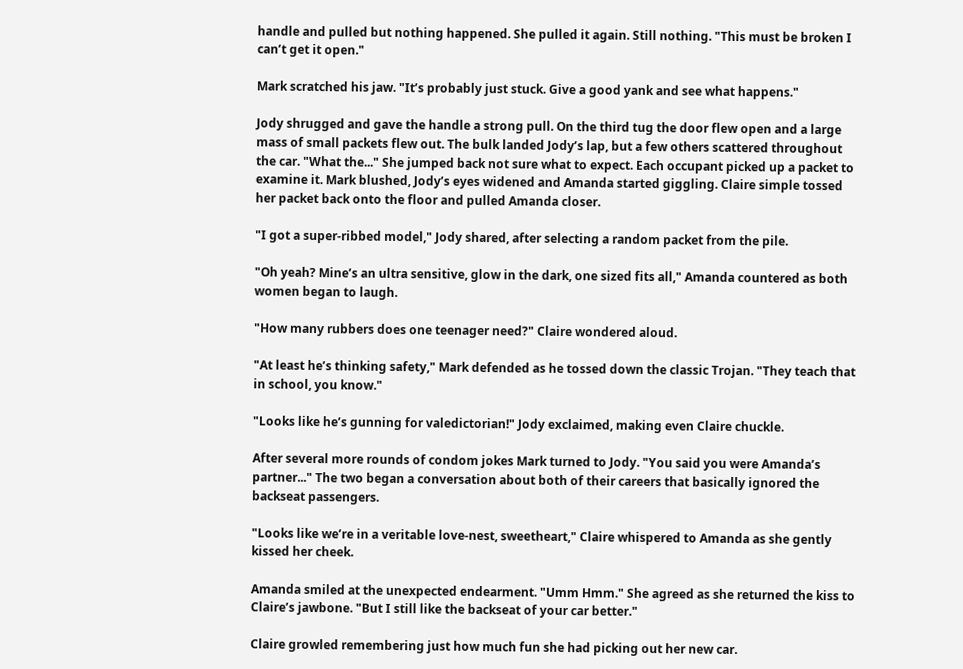handle and pulled but nothing happened. She pulled it again. Still nothing. "This must be broken I can’t get it open."

Mark scratched his jaw. "It’s probably just stuck. Give a good yank and see what happens."

Jody shrugged and gave the handle a strong pull. On the third tug the door flew open and a large mass of small packets flew out. The bulk landed Jody’s lap, but a few others scattered throughout the car. "What the..." She jumped back not sure what to expect. Each occupant picked up a packet to examine it. Mark blushed, Jody’s eyes widened and Amanda started giggling. Claire simple tossed her packet back onto the floor and pulled Amanda closer.

"I got a super-ribbed model," Jody shared, after selecting a random packet from the pile.

"Oh yeah? Mine’s an ultra sensitive, glow in the dark, one sized fits all," Amanda countered as both women began to laugh.

"How many rubbers does one teenager need?" Claire wondered aloud.

"At least he’s thinking safety," Mark defended as he tossed down the classic Trojan. "They teach that in school, you know."

"Looks like he’s gunning for valedictorian!" Jody exclaimed, making even Claire chuckle.

After several more rounds of condom jokes Mark turned to Jody. "You said you were Amanda’s partner..." The two began a conversation about both of their careers that basically ignored the backseat passengers.

"Looks like we’re in a veritable love-nest, sweetheart," Claire whispered to Amanda as she gently kissed her cheek.

Amanda smiled at the unexpected endearment. "Umm Hmm." She agreed as she returned the kiss to Claire’s jawbone. "But I still like the backseat of your car better."

Claire growled remembering just how much fun she had picking out her new car.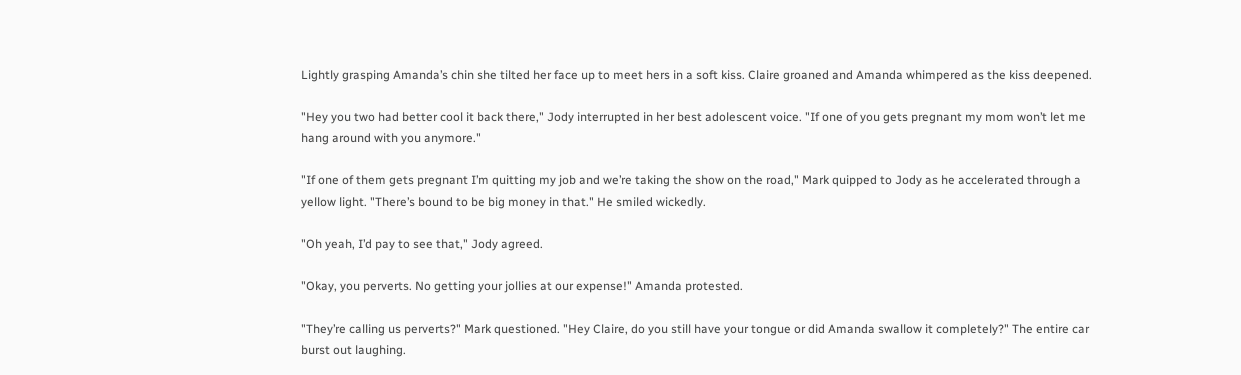Lightly grasping Amanda’s chin she tilted her face up to meet hers in a soft kiss. Claire groaned and Amanda whimpered as the kiss deepened.

"Hey you two had better cool it back there," Jody interrupted in her best adolescent voice. "If one of you gets pregnant my mom won’t let me hang around with you anymore."

"If one of them gets pregnant I’m quitting my job and we’re taking the show on the road," Mark quipped to Jody as he accelerated through a yellow light. "There’s bound to be big money in that." He smiled wickedly.

"Oh yeah, I’d pay to see that," Jody agreed.

"Okay, you perverts. No getting your jollies at our expense!" Amanda protested.

"They’re calling us perverts?" Mark questioned. "Hey Claire, do you still have your tongue or did Amanda swallow it completely?" The entire car burst out laughing.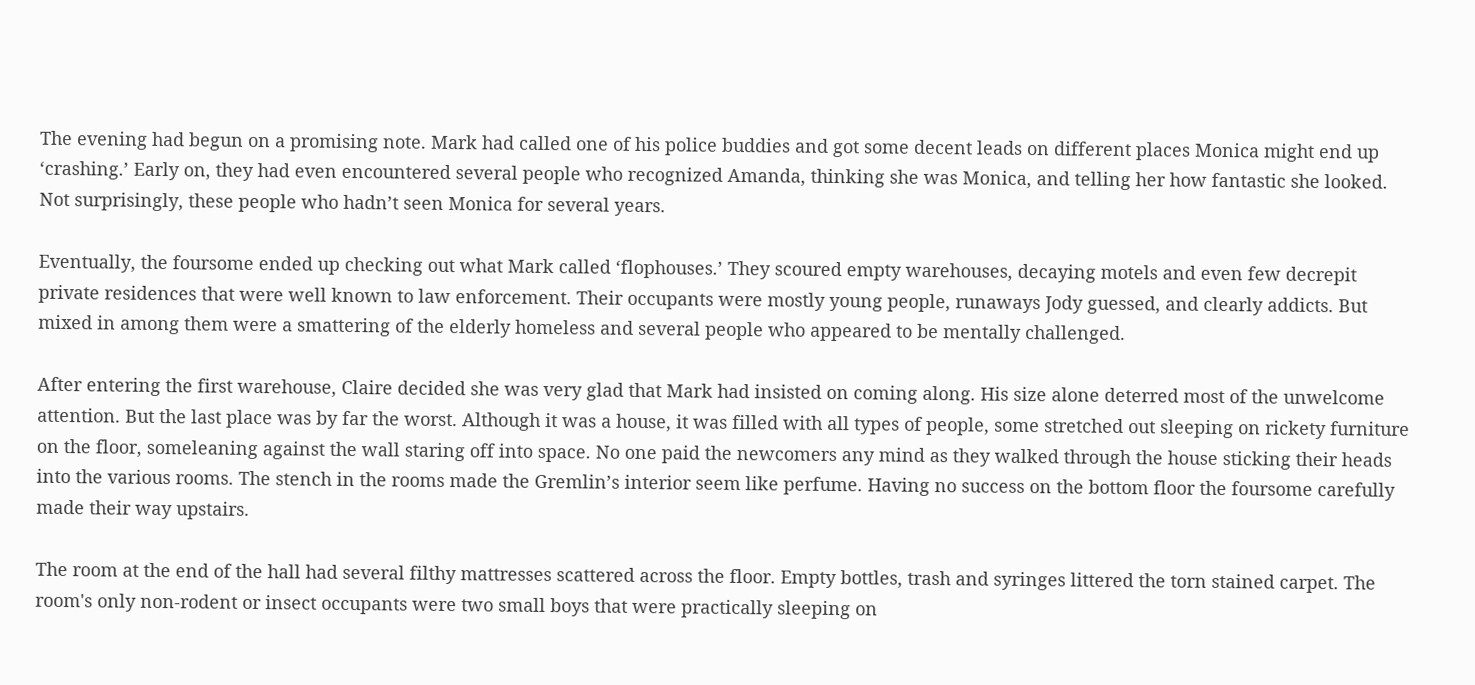The evening had begun on a promising note. Mark had called one of his police buddies and got some decent leads on different places Monica might end up ‘crashing.’ Early on, they had even encountered several people who recognized Amanda, thinking she was Monica, and telling her how fantastic she looked. Not surprisingly, these people who hadn’t seen Monica for several years.

Eventually, the foursome ended up checking out what Mark called ‘flophouses.’ They scoured empty warehouses, decaying motels and even few decrepit private residences that were well known to law enforcement. Their occupants were mostly young people, runaways Jody guessed, and clearly addicts. But mixed in among them were a smattering of the elderly homeless and several people who appeared to be mentally challenged.

After entering the first warehouse, Claire decided she was very glad that Mark had insisted on coming along. His size alone deterred most of the unwelcome attention. But the last place was by far the worst. Although it was a house, it was filled with all types of people, some stretched out sleeping on rickety furniture on the floor, someleaning against the wall staring off into space. No one paid the newcomers any mind as they walked through the house sticking their heads into the various rooms. The stench in the rooms made the Gremlin’s interior seem like perfume. Having no success on the bottom floor the foursome carefully made their way upstairs.

The room at the end of the hall had several filthy mattresses scattered across the floor. Empty bottles, trash and syringes littered the torn stained carpet. The room's only non-rodent or insect occupants were two small boys that were practically sleeping on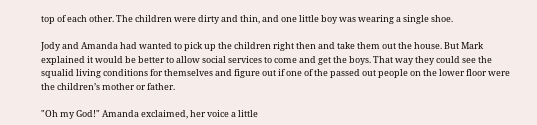top of each other. The children were dirty and thin, and one little boy was wearing a single shoe.

Jody and Amanda had wanted to pick up the children right then and take them out the house. But Mark explained it would be better to allow social services to come and get the boys. That way they could see the squalid living conditions for themselves and figure out if one of the passed out people on the lower floor were the children’s mother or father.

"Oh my God!" Amanda exclaimed, her voice a little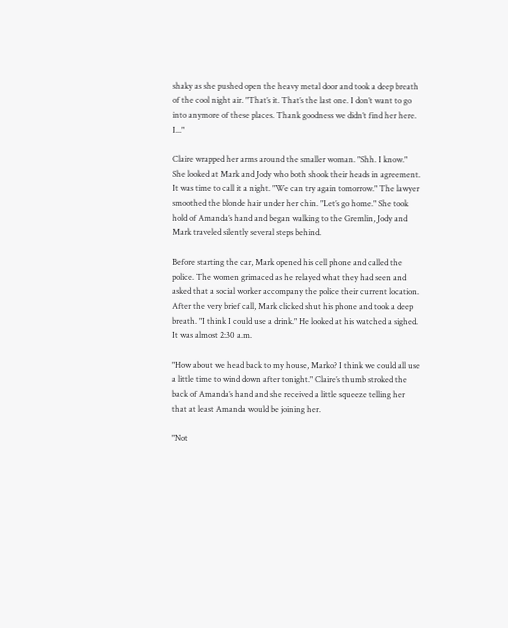shaky as she pushed open the heavy metal door and took a deep breath of the cool night air. "That’s it. That’s the last one. I don’t want to go into anymore of these places. Thank goodness we didn’t find her here. I..."

Claire wrapped her arms around the smaller woman. "Shh. I know." She looked at Mark and Jody who both shook their heads in agreement. It was time to call it a night. "We can try again tomorrow." The lawyer smoothed the blonde hair under her chin. "Let’s go home." She took hold of Amanda’s hand and began walking to the Gremlin, Jody and Mark traveled silently several steps behind.

Before starting the car, Mark opened his cell phone and called the police. The women grimaced as he relayed what they had seen and asked that a social worker accompany the police their current location. After the very brief call, Mark clicked shut his phone and took a deep breath. "I think I could use a drink." He looked at his watched a sighed. It was almost 2:30 a.m.

"How about we head back to my house, Marko? I think we could all use a little time to wind down after tonight." Claire’s thumb stroked the back of Amanda’s hand and she received a little squeeze telling her that at least Amanda would be joining her.

"Not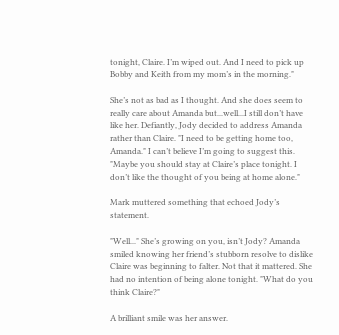tonight, Claire. I’m wiped out. And I need to pick up Bobby and Keith from my mom’s in the morning."

She’s not as bad as I thought. And she does seem to really care about Amanda but...well...I still don’t have like her. Defiantly, Jody decided to address Amanda rather than Claire. "I need to be getting home too, Amanda." I can’t believe I’m going to suggest this. "Maybe you should stay at Claire’s place tonight. I don’t like the thought of you being at home alone."

Mark muttered something that echoed Jody’s statement.

"Well..." She’s growing on you, isn’t Jody? Amanda smiled knowing her friend’s stubborn resolve to dislike Claire was beginning to falter. Not that it mattered. She had no intention of being alone tonight. "What do you think Claire?"

A brilliant smile was her answer.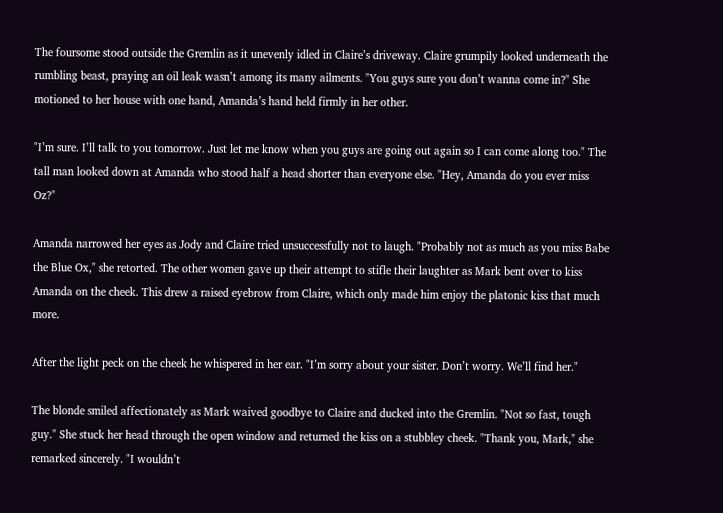The foursome stood outside the Gremlin as it unevenly idled in Claire’s driveway. Claire grumpily looked underneath the rumbling beast, praying an oil leak wasn’t among its many ailments. "You guys sure you don’t wanna come in?" She motioned to her house with one hand, Amanda’s hand held firmly in her other.

"I’m sure. I’ll talk to you tomorrow. Just let me know when you guys are going out again so I can come along too." The tall man looked down at Amanda who stood half a head shorter than everyone else. "Hey, Amanda do you ever miss Oz?"

Amanda narrowed her eyes as Jody and Claire tried unsuccessfully not to laugh. "Probably not as much as you miss Babe the Blue Ox," she retorted. The other women gave up their attempt to stifle their laughter as Mark bent over to kiss Amanda on the cheek. This drew a raised eyebrow from Claire, which only made him enjoy the platonic kiss that much more.

After the light peck on the cheek he whispered in her ear. "I’m sorry about your sister. Don’t worry. We’ll find her."

The blonde smiled affectionately as Mark waived goodbye to Claire and ducked into the Gremlin. "Not so fast, tough guy." She stuck her head through the open window and returned the kiss on a stubbley cheek. "Thank you, Mark," she remarked sincerely. "I wouldn’t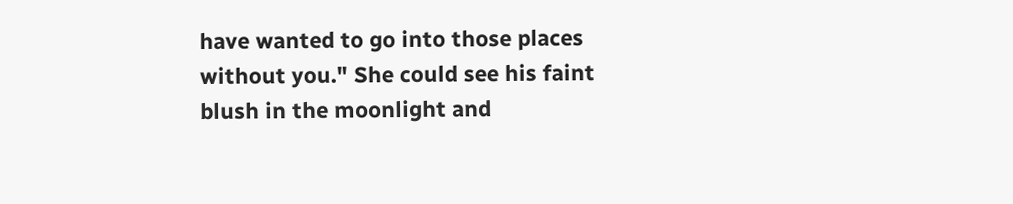have wanted to go into those places without you." She could see his faint blush in the moonlight and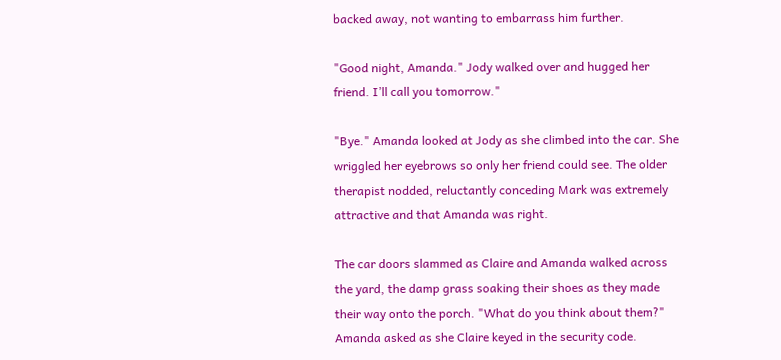backed away, not wanting to embarrass him further.

"Good night, Amanda." Jody walked over and hugged her friend. I’ll call you tomorrow."

"Bye." Amanda looked at Jody as she climbed into the car. She wriggled her eyebrows so only her friend could see. The older therapist nodded, reluctantly conceding Mark was extremely attractive and that Amanda was right.

The car doors slammed as Claire and Amanda walked across the yard, the damp grass soaking their shoes as they made their way onto the porch. "What do you think about them?" Amanda asked as she Claire keyed in the security code.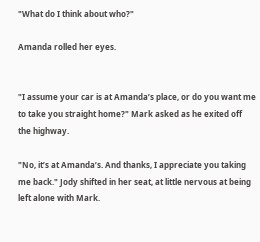"What do I think about who?"

Amanda rolled her eyes.


"I assume your car is at Amanda’s place, or do you want me to take you straight home?" Mark asked as he exited off the highway.

"No, it’s at Amanda’s. And thanks, I appreciate you taking me back." Jody shifted in her seat, at little nervous at being left alone with Mark.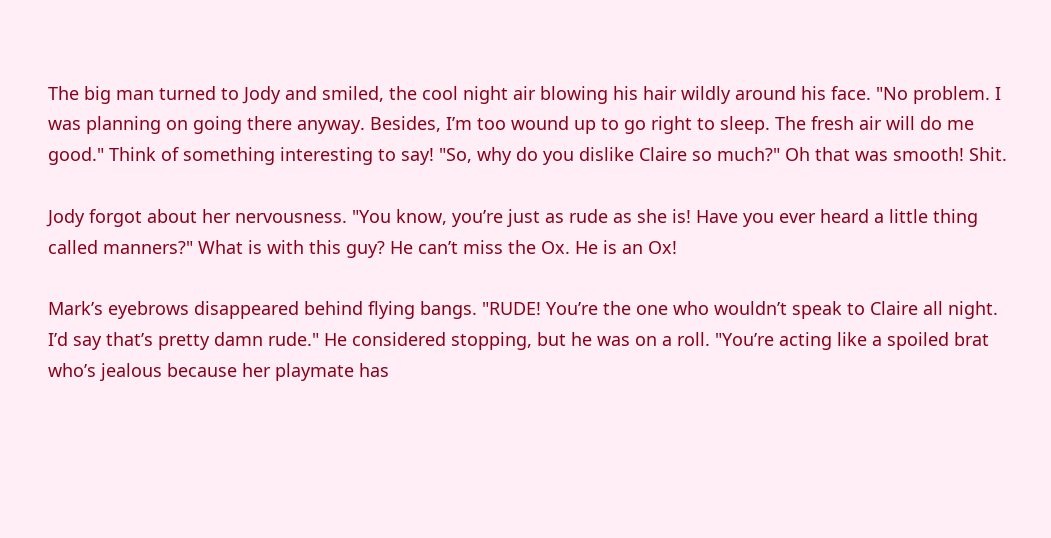The big man turned to Jody and smiled, the cool night air blowing his hair wildly around his face. "No problem. I was planning on going there anyway. Besides, I’m too wound up to go right to sleep. The fresh air will do me good." Think of something interesting to say! "So, why do you dislike Claire so much?" Oh that was smooth! Shit.

Jody forgot about her nervousness. "You know, you’re just as rude as she is! Have you ever heard a little thing called manners?" What is with this guy? He can’t miss the Ox. He is an Ox!

Mark’s eyebrows disappeared behind flying bangs. "RUDE! You’re the one who wouldn’t speak to Claire all night. I’d say that’s pretty damn rude." He considered stopping, but he was on a roll. "You’re acting like a spoiled brat who’s jealous because her playmate has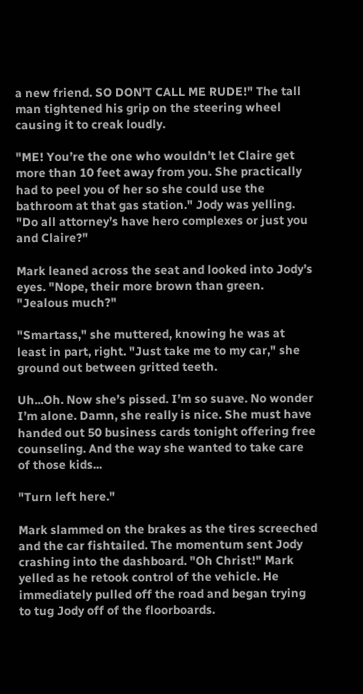a new friend. SO DON’T CALL ME RUDE!" The tall man tightened his grip on the steering wheel causing it to creak loudly.

"ME! You’re the one who wouldn’t let Claire get more than 10 feet away from you. She practically had to peel you of her so she could use the bathroom at that gas station." Jody was yelling. "Do all attorney’s have hero complexes or just you and Claire?"

Mark leaned across the seat and looked into Jody’s eyes. "Nope, their more brown than green. "Jealous much?"

"Smartass," she muttered, knowing he was at least in part, right. "Just take me to my car," she ground out between gritted teeth.

Uh...Oh. Now she’s pissed. I’m so suave. No wonder I’m alone. Damn, she really is nice. She must have handed out 50 business cards tonight offering free counseling. And the way she wanted to take care of those kids...

"Turn left here."

Mark slammed on the brakes as the tires screeched and the car fishtailed. The momentum sent Jody crashing into the dashboard. "Oh Christ!" Mark yelled as he retook control of the vehicle. He immediately pulled off the road and began trying to tug Jody off of the floorboards.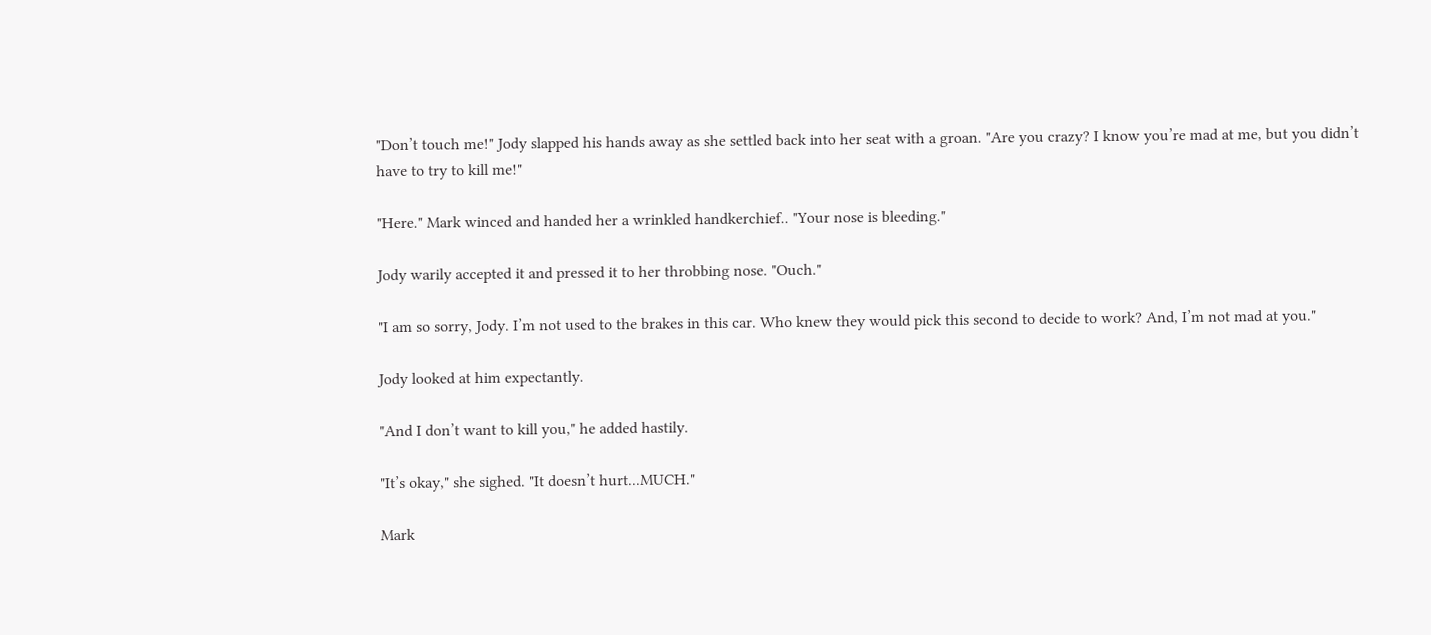"Don’t touch me!" Jody slapped his hands away as she settled back into her seat with a groan. "Are you crazy? I know you’re mad at me, but you didn’t have to try to kill me!"

"Here." Mark winced and handed her a wrinkled handkerchief.. "Your nose is bleeding."

Jody warily accepted it and pressed it to her throbbing nose. "Ouch."

"I am so sorry, Jody. I’m not used to the brakes in this car. Who knew they would pick this second to decide to work? And, I’m not mad at you."

Jody looked at him expectantly.

"And I don’t want to kill you," he added hastily.

"It’s okay," she sighed. "It doesn’t hurt...MUCH."

Mark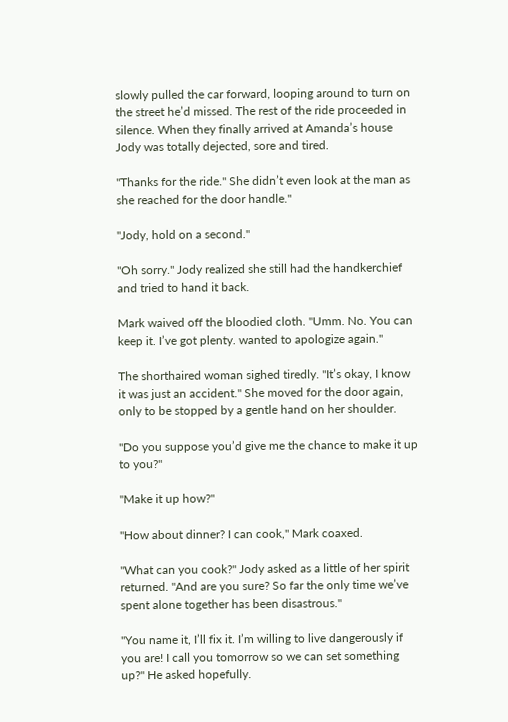slowly pulled the car forward, looping around to turn on the street he’d missed. The rest of the ride proceeded in silence. When they finally arrived at Amanda’s house Jody was totally dejected, sore and tired.

"Thanks for the ride." She didn’t even look at the man as she reached for the door handle."

"Jody, hold on a second."

"Oh sorry." Jody realized she still had the handkerchief and tried to hand it back.

Mark waived off the bloodied cloth. "Umm. No. You can keep it. I’ve got plenty. wanted to apologize again."

The shorthaired woman sighed tiredly. "It’s okay, I know it was just an accident." She moved for the door again, only to be stopped by a gentle hand on her shoulder.

"Do you suppose you’d give me the chance to make it up to you?"

"Make it up how?"

"How about dinner? I can cook," Mark coaxed.

"What can you cook?" Jody asked as a little of her spirit returned. "And are you sure? So far the only time we’ve spent alone together has been disastrous."

"You name it, I’ll fix it. I’m willing to live dangerously if you are! I call you tomorrow so we can set something up?" He asked hopefully.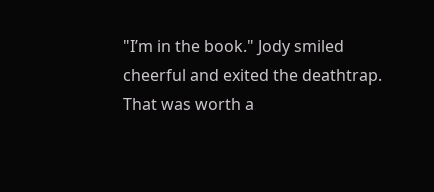"I’m in the book." Jody smiled cheerful and exited the deathtrap. That was worth a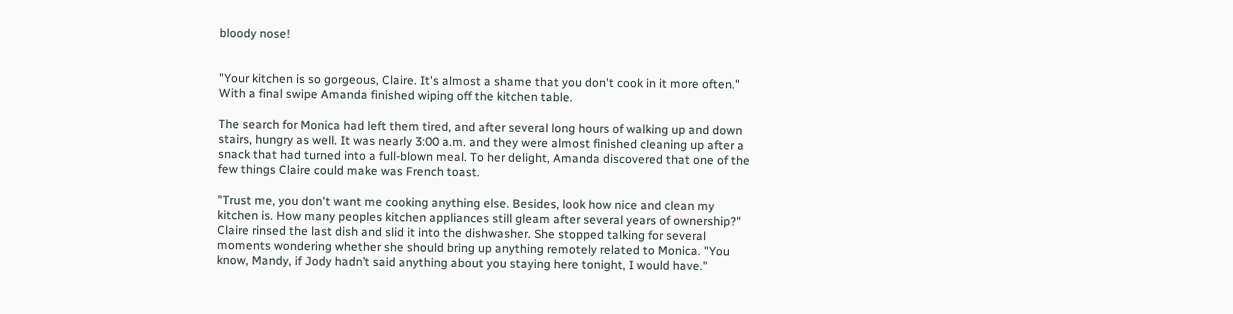bloody nose!


"Your kitchen is so gorgeous, Claire. It's almost a shame that you don't cook in it more often." With a final swipe Amanda finished wiping off the kitchen table.

The search for Monica had left them tired, and after several long hours of walking up and down stairs, hungry as well. It was nearly 3:00 a.m. and they were almost finished cleaning up after a snack that had turned into a full-blown meal. To her delight, Amanda discovered that one of the few things Claire could make was French toast.

"Trust me, you don't want me cooking anything else. Besides, look how nice and clean my kitchen is. How many peoples kitchen appliances still gleam after several years of ownership?" Claire rinsed the last dish and slid it into the dishwasher. She stopped talking for several moments wondering whether she should bring up anything remotely related to Monica. "You know, Mandy, if Jody hadn’t said anything about you staying here tonight, I would have."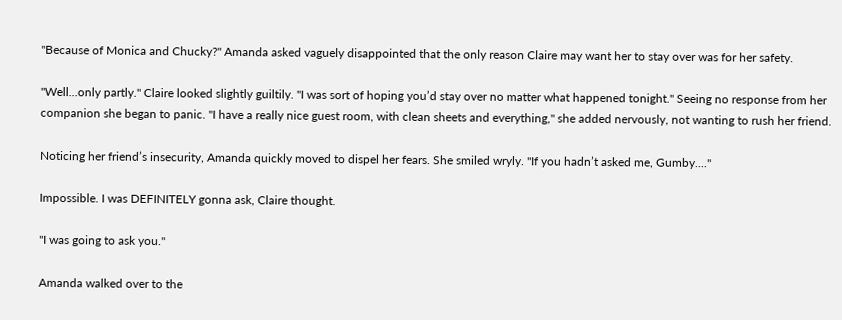"Because of Monica and Chucky?" Amanda asked vaguely disappointed that the only reason Claire may want her to stay over was for her safety.

"Well...only partly." Claire looked slightly guiltily. "I was sort of hoping you’d stay over no matter what happened tonight." Seeing no response from her companion she began to panic. "I have a really nice guest room, with clean sheets and everything," she added nervously, not wanting to rush her friend.

Noticing her friend’s insecurity, Amanda quickly moved to dispel her fears. She smiled wryly. "If you hadn’t asked me, Gumby...."

Impossible. I was DEFINITELY gonna ask, Claire thought.

"I was going to ask you."

Amanda walked over to the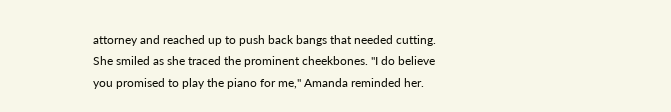attorney and reached up to push back bangs that needed cutting. She smiled as she traced the prominent cheekbones. "I do believe you promised to play the piano for me," Amanda reminded her.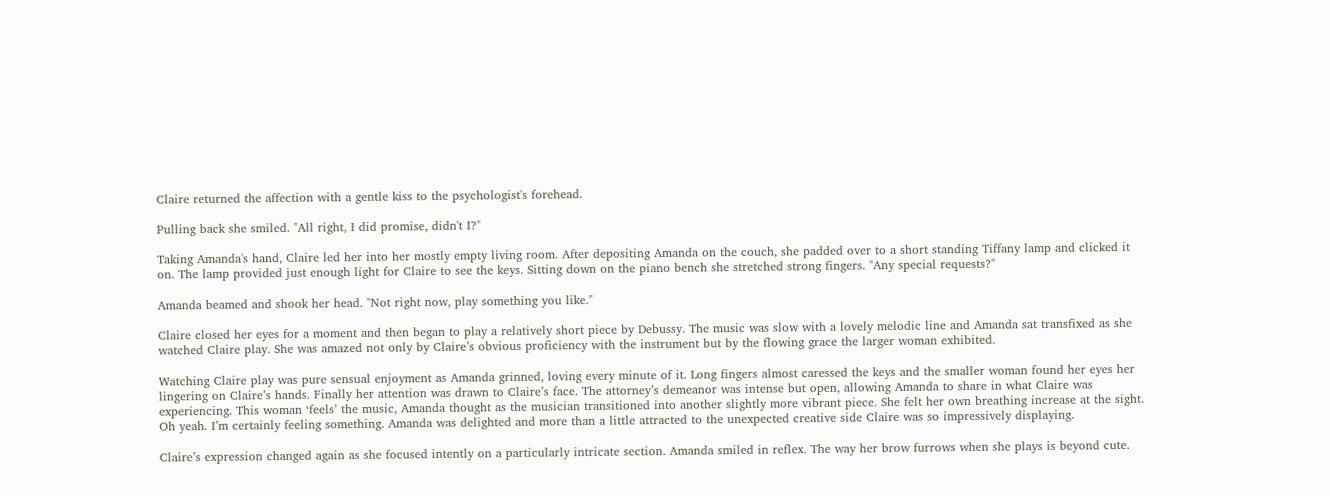Claire returned the affection with a gentle kiss to the psychologist's forehead.

Pulling back she smiled. "All right, I did promise, didn't I?"

Taking Amanda's hand, Claire led her into her mostly empty living room. After depositing Amanda on the couch, she padded over to a short standing Tiffany lamp and clicked it on. The lamp provided just enough light for Claire to see the keys. Sitting down on the piano bench she stretched strong fingers. "Any special requests?"

Amanda beamed and shook her head. "Not right now, play something you like."

Claire closed her eyes for a moment and then began to play a relatively short piece by Debussy. The music was slow with a lovely melodic line and Amanda sat transfixed as she watched Claire play. She was amazed not only by Claire’s obvious proficiency with the instrument but by the flowing grace the larger woman exhibited.

Watching Claire play was pure sensual enjoyment as Amanda grinned, loving every minute of it. Long fingers almost caressed the keys and the smaller woman found her eyes her lingering on Claire’s hands. Finally her attention was drawn to Claire’s face. The attorney’s demeanor was intense but open, allowing Amanda to share in what Claire was experiencing. This woman ‘feels’ the music, Amanda thought as the musician transitioned into another slightly more vibrant piece. She felt her own breathing increase at the sight. Oh yeah. I’m certainly feeling something. Amanda was delighted and more than a little attracted to the unexpected creative side Claire was so impressively displaying.

Claire’s expression changed again as she focused intently on a particularly intricate section. Amanda smiled in reflex. The way her brow furrows when she plays is beyond cute.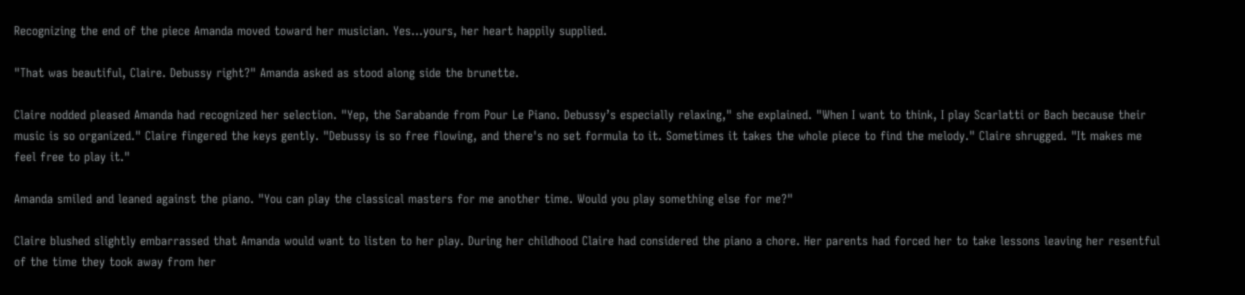Recognizing the end of the piece Amanda moved toward her musician. Yes...yours, her heart happily supplied.

"That was beautiful, Claire. Debussy right?" Amanda asked as stood along side the brunette.

Claire nodded pleased Amanda had recognized her selection. "Yep, the Sarabande from Pour Le Piano. Debussy’s especially relaxing," she explained. "When I want to think, I play Scarlatti or Bach because their music is so organized." Claire fingered the keys gently. "Debussy is so free flowing, and there's no set formula to it. Sometimes it takes the whole piece to find the melody." Claire shrugged. "It makes me feel free to play it."

Amanda smiled and leaned against the piano. "You can play the classical masters for me another time. Would you play something else for me?"

Claire blushed slightly embarrassed that Amanda would want to listen to her play. During her childhood Claire had considered the piano a chore. Her parents had forced her to take lessons leaving her resentful of the time they took away from her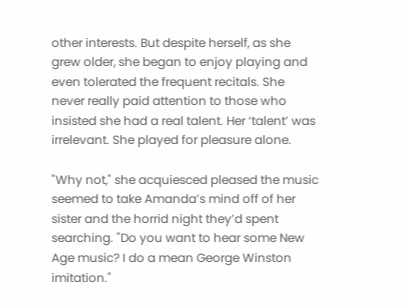other interests. But despite herself, as she grew older, she began to enjoy playing and even tolerated the frequent recitals. She never really paid attention to those who insisted she had a real talent. Her ‘talent’ was irrelevant. She played for pleasure alone.

"Why not," she acquiesced pleased the music seemed to take Amanda’s mind off of her sister and the horrid night they’d spent searching. "Do you want to hear some New Age music? I do a mean George Winston imitation."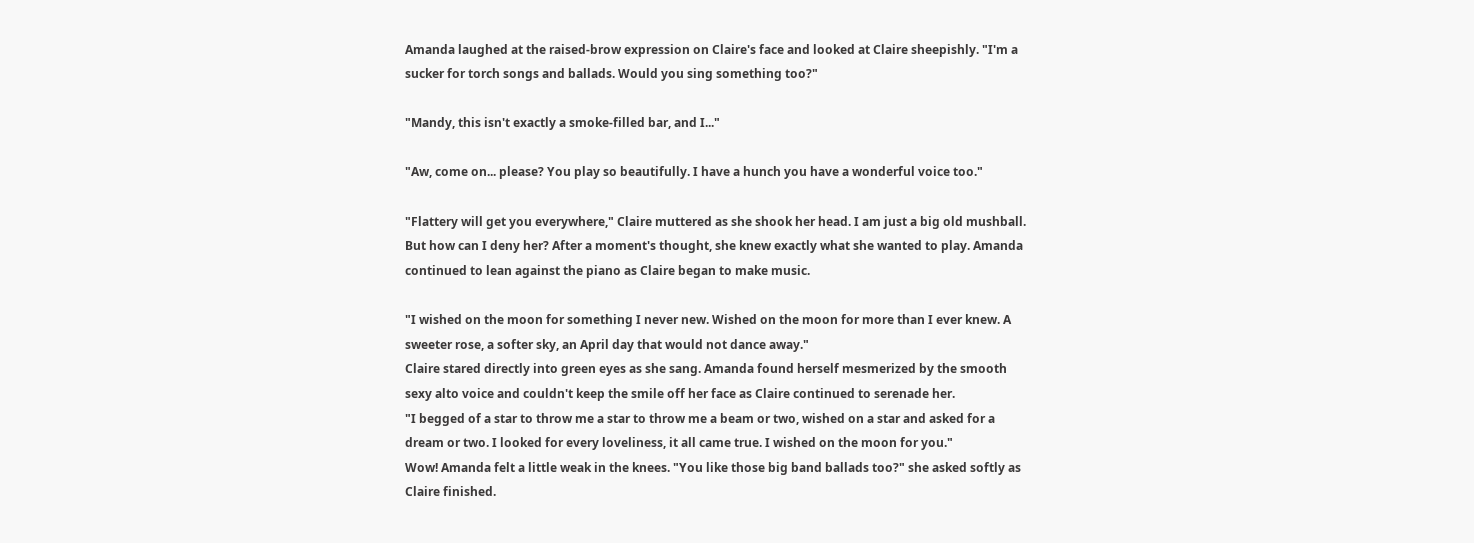Amanda laughed at the raised-brow expression on Claire's face and looked at Claire sheepishly. "I'm a sucker for torch songs and ballads. Would you sing something too?"

"Mandy, this isn't exactly a smoke-filled bar, and I..."

"Aw, come on... please? You play so beautifully. I have a hunch you have a wonderful voice too."

"Flattery will get you everywhere," Claire muttered as she shook her head. I am just a big old mushball. But how can I deny her? After a moment's thought, she knew exactly what she wanted to play. Amanda continued to lean against the piano as Claire began to make music.

"I wished on the moon for something I never new. Wished on the moon for more than I ever knew. A sweeter rose, a softer sky, an April day that would not dance away."
Claire stared directly into green eyes as she sang. Amanda found herself mesmerized by the smooth sexy alto voice and couldn't keep the smile off her face as Claire continued to serenade her.
"I begged of a star to throw me a star to throw me a beam or two, wished on a star and asked for a dream or two. I looked for every loveliness, it all came true. I wished on the moon for you."
Wow! Amanda felt a little weak in the knees. "You like those big band ballads too?" she asked softly as Claire finished.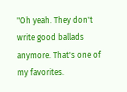"Oh yeah. They don't write good ballads anymore. That's one of my favorites.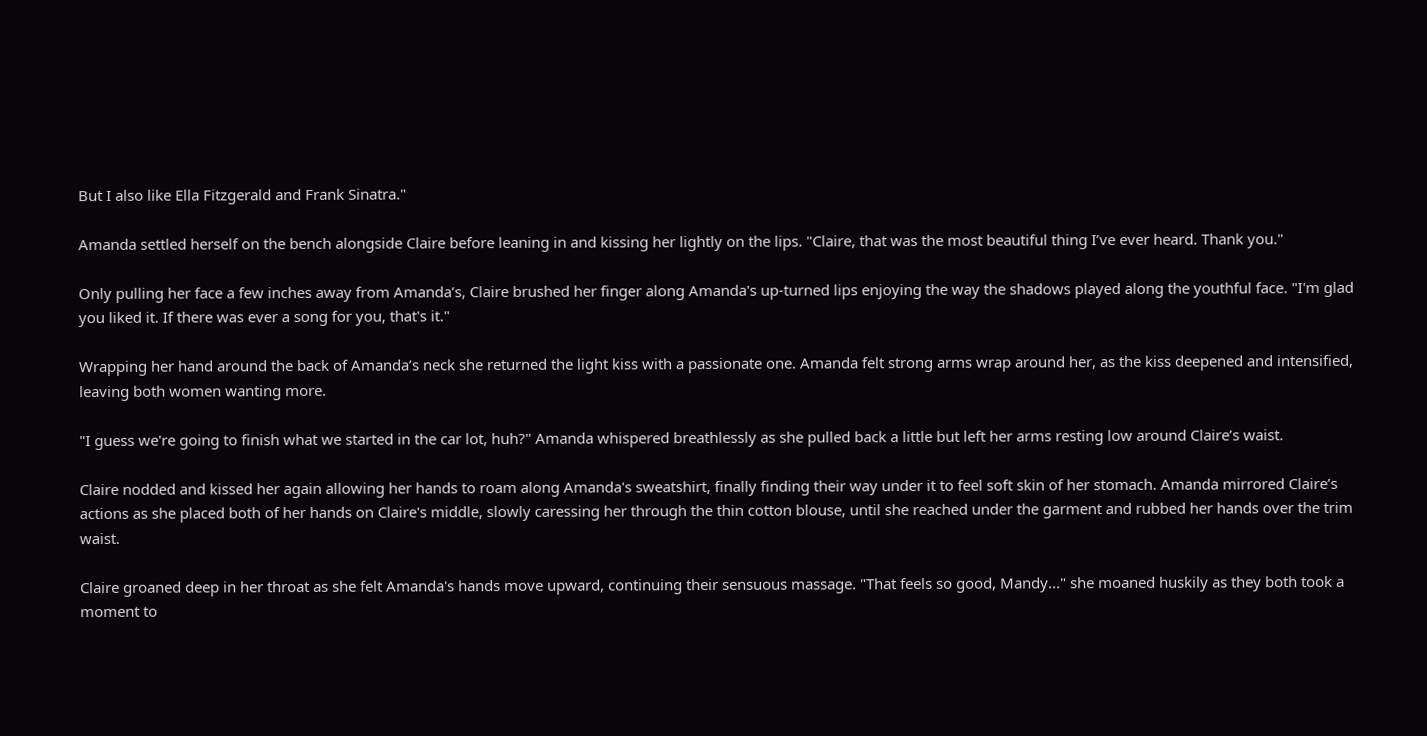But I also like Ella Fitzgerald and Frank Sinatra."

Amanda settled herself on the bench alongside Claire before leaning in and kissing her lightly on the lips. "Claire, that was the most beautiful thing I’ve ever heard. Thank you."

Only pulling her face a few inches away from Amanda’s, Claire brushed her finger along Amanda's up-turned lips enjoying the way the shadows played along the youthful face. "I'm glad you liked it. If there was ever a song for you, that's it."

Wrapping her hand around the back of Amanda’s neck she returned the light kiss with a passionate one. Amanda felt strong arms wrap around her, as the kiss deepened and intensified, leaving both women wanting more.

"I guess we're going to finish what we started in the car lot, huh?" Amanda whispered breathlessly as she pulled back a little but left her arms resting low around Claire’s waist.

Claire nodded and kissed her again allowing her hands to roam along Amanda's sweatshirt, finally finding their way under it to feel soft skin of her stomach. Amanda mirrored Claire’s actions as she placed both of her hands on Claire's middle, slowly caressing her through the thin cotton blouse, until she reached under the garment and rubbed her hands over the trim waist.

Claire groaned deep in her throat as she felt Amanda's hands move upward, continuing their sensuous massage. "That feels so good, Mandy..." she moaned huskily as they both took a moment to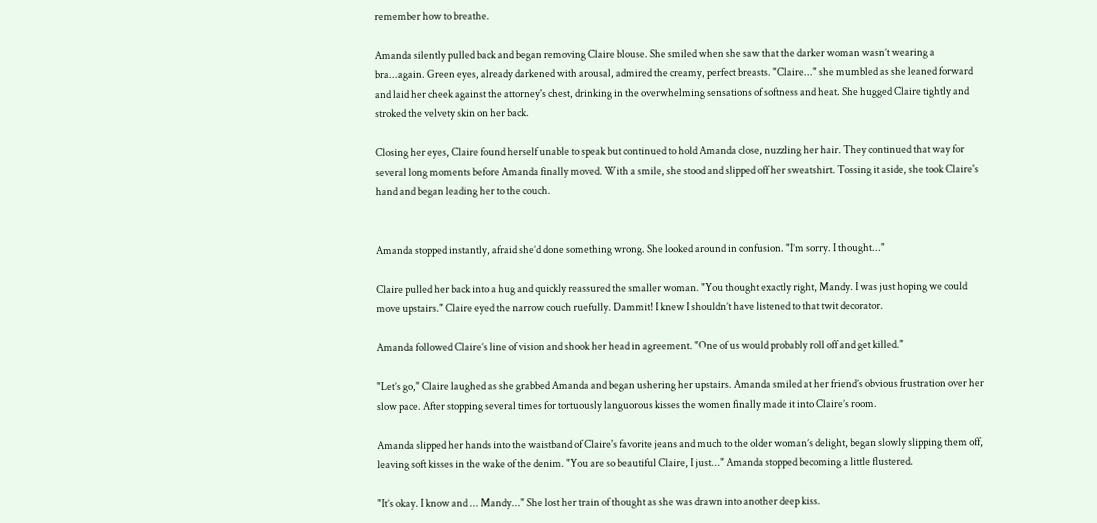remember how to breathe.

Amanda silently pulled back and began removing Claire blouse. She smiled when she saw that the darker woman wasn’t wearing a bra...again. Green eyes, already darkened with arousal, admired the creamy, perfect breasts. "Claire..." she mumbled as she leaned forward and laid her cheek against the attorney's chest, drinking in the overwhelming sensations of softness and heat. She hugged Claire tightly and stroked the velvety skin on her back.

Closing her eyes, Claire found herself unable to speak but continued to hold Amanda close, nuzzling her hair. They continued that way for several long moments before Amanda finally moved. With a smile, she stood and slipped off her sweatshirt. Tossing it aside, she took Claire's hand and began leading her to the couch.


Amanda stopped instantly, afraid she’d done something wrong. She looked around in confusion. "I’m sorry. I thought..."

Claire pulled her back into a hug and quickly reassured the smaller woman. "You thought exactly right, Mandy. I was just hoping we could move upstairs." Claire eyed the narrow couch ruefully. Dammit! I knew I shouldn’t have listened to that twit decorator.

Amanda followed Claire’s line of vision and shook her head in agreement. "One of us would probably roll off and get killed."

"Let’s go," Claire laughed as she grabbed Amanda and began ushering her upstairs. Amanda smiled at her friend’s obvious frustration over her slow pace. After stopping several times for tortuously languorous kisses the women finally made it into Claire’s room.

Amanda slipped her hands into the waistband of Claire's favorite jeans and much to the older woman’s delight, began slowly slipping them off, leaving soft kisses in the wake of the denim. "You are so beautiful Claire, I just..." Amanda stopped becoming a little flustered.

"It’s okay. I know and ... Mandy..." She lost her train of thought as she was drawn into another deep kiss.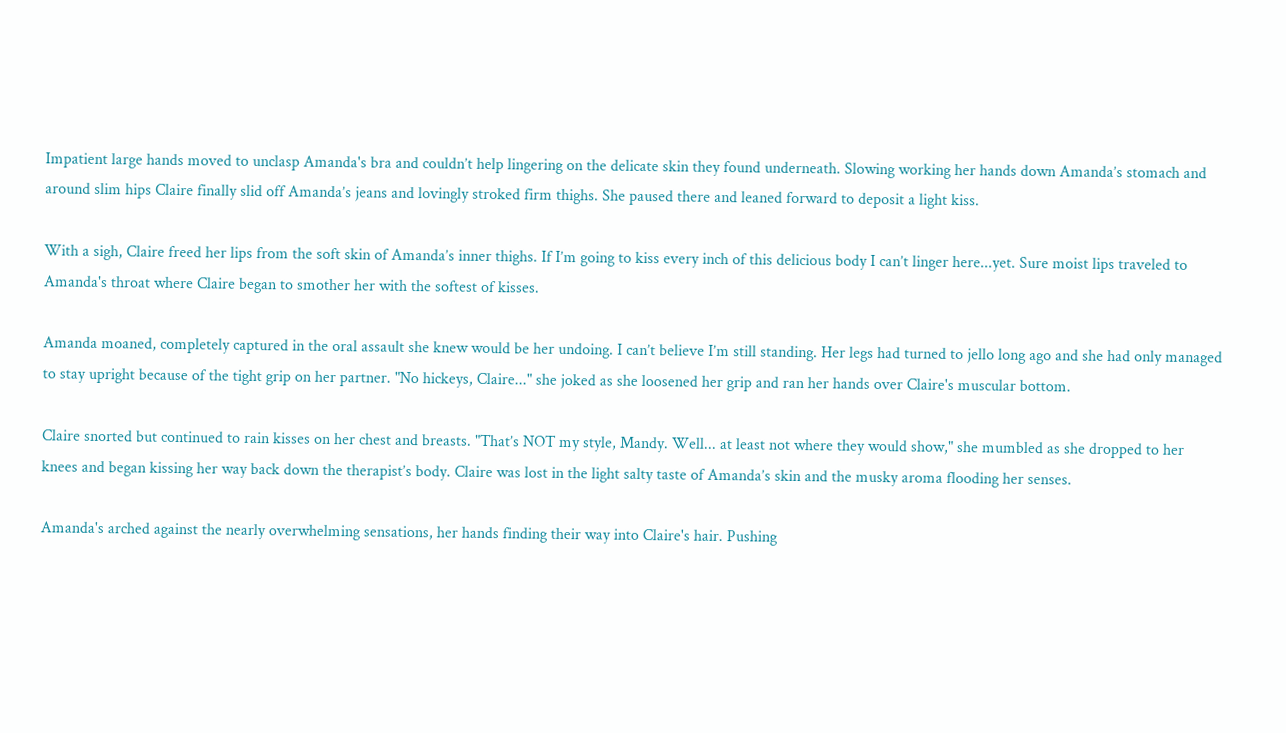Impatient large hands moved to unclasp Amanda's bra and couldn’t help lingering on the delicate skin they found underneath. Slowing working her hands down Amanda’s stomach and around slim hips Claire finally slid off Amanda’s jeans and lovingly stroked firm thighs. She paused there and leaned forward to deposit a light kiss.

With a sigh, Claire freed her lips from the soft skin of Amanda’s inner thighs. If I’m going to kiss every inch of this delicious body I can’t linger here...yet. Sure moist lips traveled to Amanda's throat where Claire began to smother her with the softest of kisses.

Amanda moaned, completely captured in the oral assault she knew would be her undoing. I can’t believe I’m still standing. Her legs had turned to jello long ago and she had only managed to stay upright because of the tight grip on her partner. "No hickeys, Claire..." she joked as she loosened her grip and ran her hands over Claire's muscular bottom.

Claire snorted but continued to rain kisses on her chest and breasts. "That’s NOT my style, Mandy. Well... at least not where they would show," she mumbled as she dropped to her knees and began kissing her way back down the therapist’s body. Claire was lost in the light salty taste of Amanda’s skin and the musky aroma flooding her senses.

Amanda's arched against the nearly overwhelming sensations, her hands finding their way into Claire's hair. Pushing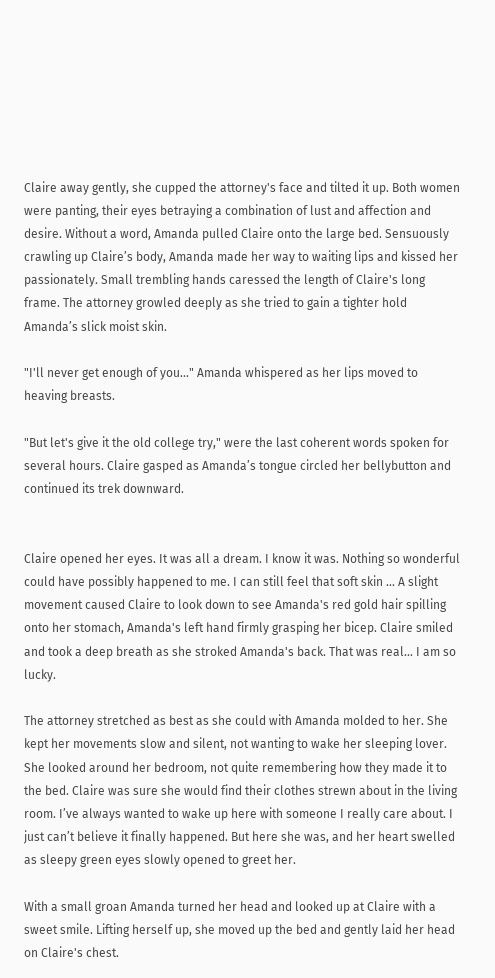Claire away gently, she cupped the attorney's face and tilted it up. Both women were panting, their eyes betraying a combination of lust and affection and desire. Without a word, Amanda pulled Claire onto the large bed. Sensuously crawling up Claire’s body, Amanda made her way to waiting lips and kissed her passionately. Small trembling hands caressed the length of Claire's long frame. The attorney growled deeply as she tried to gain a tighter hold Amanda’s slick moist skin.

"I'll never get enough of you..." Amanda whispered as her lips moved to heaving breasts.

"But let's give it the old college try," were the last coherent words spoken for several hours. Claire gasped as Amanda’s tongue circled her bellybutton and continued its trek downward.


Claire opened her eyes. It was all a dream. I know it was. Nothing so wonderful could have possibly happened to me. I can still feel that soft skin ... A slight movement caused Claire to look down to see Amanda's red gold hair spilling onto her stomach, Amanda's left hand firmly grasping her bicep. Claire smiled and took a deep breath as she stroked Amanda's back. That was real... I am so lucky.

The attorney stretched as best as she could with Amanda molded to her. She kept her movements slow and silent, not wanting to wake her sleeping lover. She looked around her bedroom, not quite remembering how they made it to the bed. Claire was sure she would find their clothes strewn about in the living room. I’ve always wanted to wake up here with someone I really care about. I just can’t believe it finally happened. But here she was, and her heart swelled as sleepy green eyes slowly opened to greet her.

With a small groan Amanda turned her head and looked up at Claire with a sweet smile. Lifting herself up, she moved up the bed and gently laid her head on Claire's chest.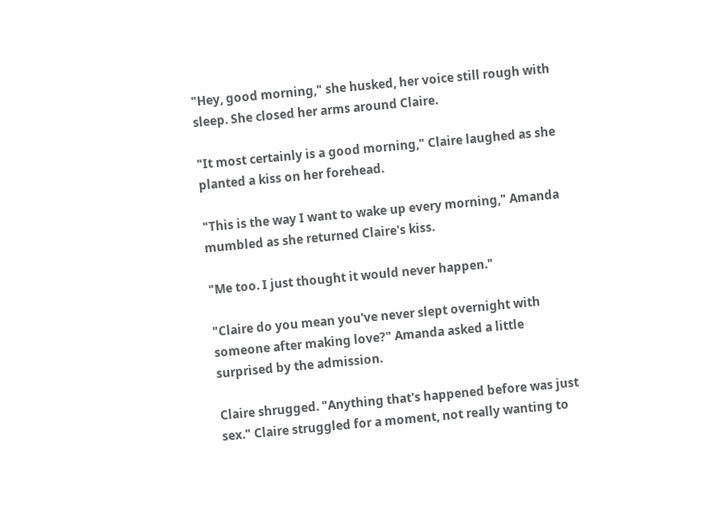"Hey, good morning," she husked, her voice still rough with sleep. She closed her arms around Claire.

"It most certainly is a good morning," Claire laughed as she planted a kiss on her forehead.

"This is the way I want to wake up every morning," Amanda mumbled as she returned Claire's kiss.

"Me too. I just thought it would never happen."

"Claire do you mean you've never slept overnight with someone after making love?" Amanda asked a little surprised by the admission.

Claire shrugged. "Anything that's happened before was just sex." Claire struggled for a moment, not really wanting to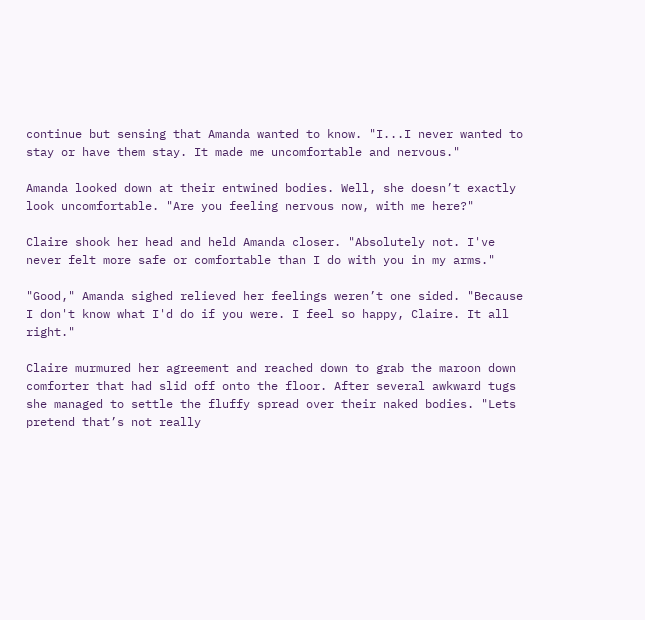continue but sensing that Amanda wanted to know. "I...I never wanted to stay or have them stay. It made me uncomfortable and nervous."

Amanda looked down at their entwined bodies. Well, she doesn’t exactly look uncomfortable. "Are you feeling nervous now, with me here?"

Claire shook her head and held Amanda closer. "Absolutely not. I've never felt more safe or comfortable than I do with you in my arms."

"Good," Amanda sighed relieved her feelings weren’t one sided. "Because I don't know what I'd do if you were. I feel so happy, Claire. It all right."

Claire murmured her agreement and reached down to grab the maroon down comforter that had slid off onto the floor. After several awkward tugs she managed to settle the fluffy spread over their naked bodies. "Lets pretend that’s not really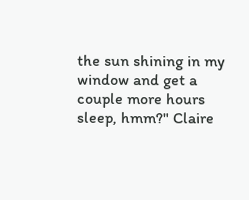the sun shining in my window and get a couple more hours sleep, hmm?" Claire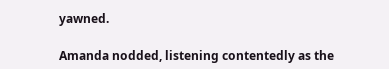yawned.

Amanda nodded, listening contentedly as the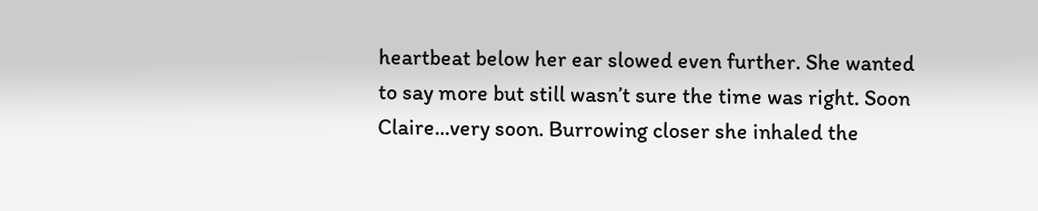heartbeat below her ear slowed even further. She wanted to say more but still wasn’t sure the time was right. Soon Claire...very soon. Burrowing closer she inhaled the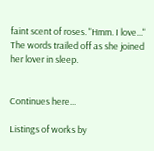faint scent of roses. "Hmm. I love..." The words trailed off as she joined her lover in sleep.


Continues here...

Listings of works by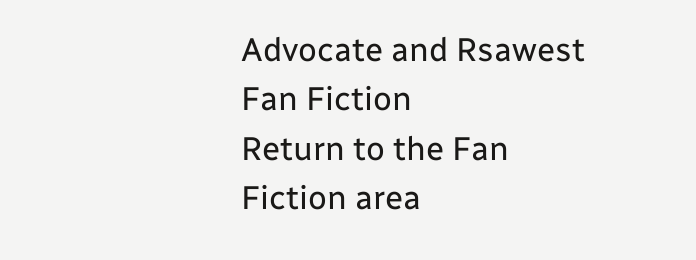Advocate and Rsawest Fan Fiction
Return to the Fan Fiction area